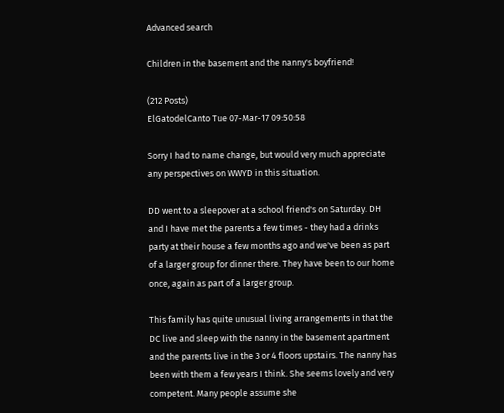Advanced search

Children in the basement and the nanny's boyfriend!

(212 Posts)
ElGatodelCanto Tue 07-Mar-17 09:50:58

Sorry I had to name change, but would very much appreciate any perspectives on WWYD in this situation.

DD went to a sleepover at a school friend's on Saturday. DH and I have met the parents a few times - they had a drinks party at their house a few months ago and we've been as part of a larger group for dinner there. They have been to our home once, again as part of a larger group.

This family has quite unusual living arrangements in that the DC live and sleep with the nanny in the basement apartment and the parents live in the 3 or 4 floors upstairs. The nanny has been with them a few years I think. She seems lovely and very competent. Many people assume she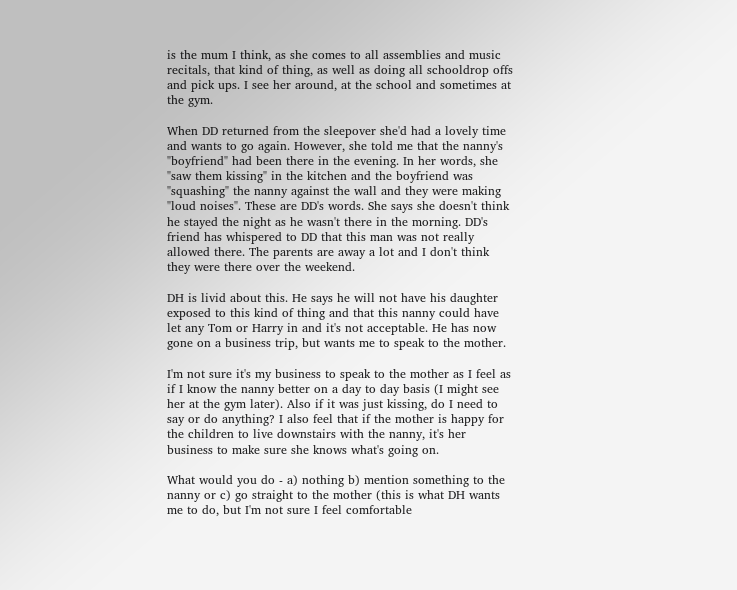is the mum I think, as she comes to all assemblies and music recitals, that kind of thing, as well as doing all schooldrop offs and pick ups. I see her around, at the school and sometimes at the gym.

When DD returned from the sleepover she'd had a lovely time and wants to go again. However, she told me that the nanny's "boyfriend" had been there in the evening. In her words, she "saw them kissing" in the kitchen and the boyfriend was "squashing" the nanny against the wall and they were making "loud noises". These are DD's words. She says she doesn't think he stayed the night as he wasn't there in the morning. DD's friend has whispered to DD that this man was not really allowed there. The parents are away a lot and I don't think they were there over the weekend.

DH is livid about this. He says he will not have his daughter exposed to this kind of thing and that this nanny could have let any Tom or Harry in and it's not acceptable. He has now gone on a business trip, but wants me to speak to the mother.

I'm not sure it's my business to speak to the mother as I feel as if I know the nanny better on a day to day basis (I might see her at the gym later). Also if it was just kissing, do I need to say or do anything? I also feel that if the mother is happy for the children to live downstairs with the nanny, it's her business to make sure she knows what's going on.

What would you do - a) nothing b) mention something to the nanny or c) go straight to the mother (this is what DH wants me to do, but I'm not sure I feel comfortable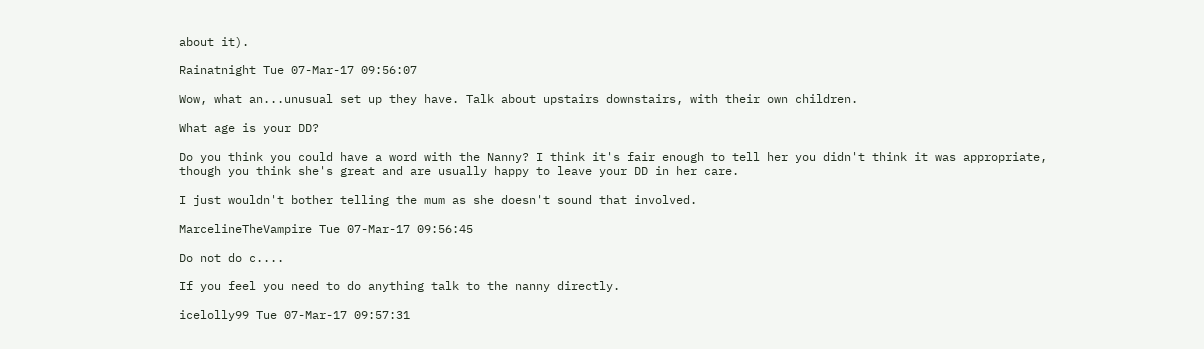about it).

Rainatnight Tue 07-Mar-17 09:56:07

Wow, what an...unusual set up they have. Talk about upstairs downstairs, with their own children.

What age is your DD?

Do you think you could have a word with the Nanny? I think it's fair enough to tell her you didn't think it was appropriate, though you think she's great and are usually happy to leave your DD in her care.

I just wouldn't bother telling the mum as she doesn't sound that involved.

MarcelineTheVampire Tue 07-Mar-17 09:56:45

Do not do c....

If you feel you need to do anything talk to the nanny directly.

icelolly99 Tue 07-Mar-17 09:57:31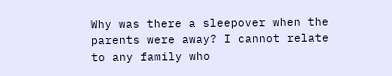Why was there a sleepover when the parents were away? I cannot relate to any family who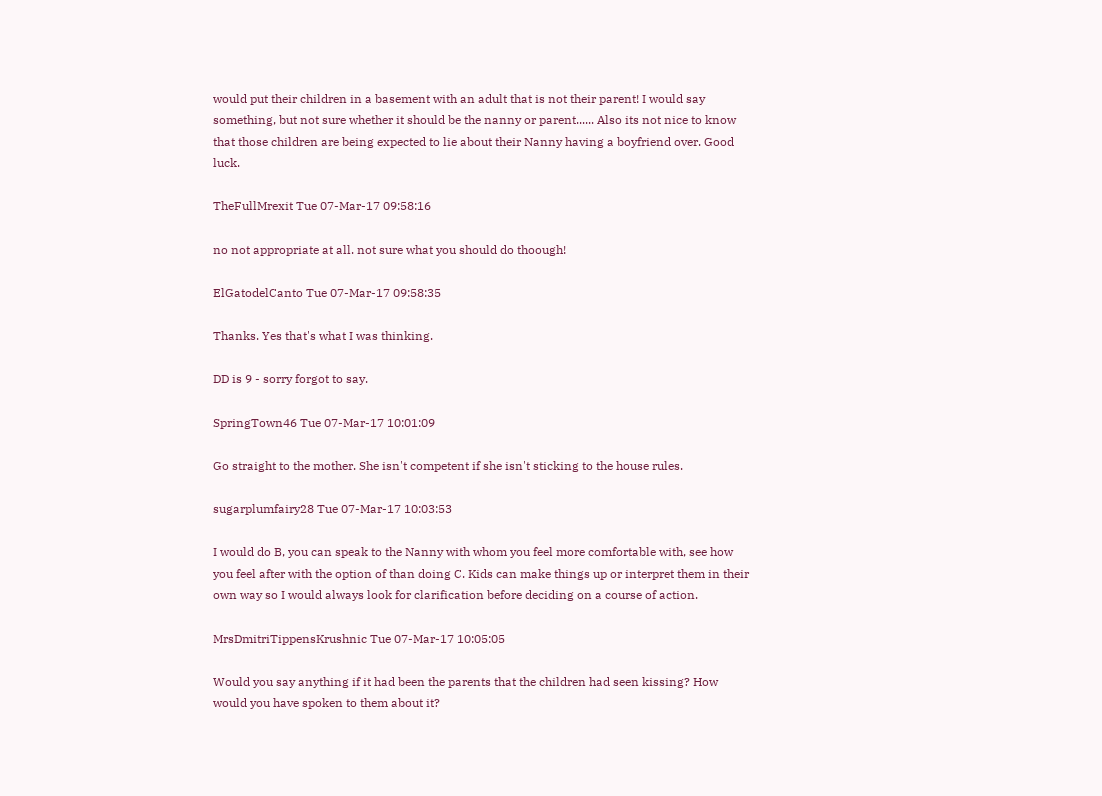would put their children in a basement with an adult that is not their parent! I would say something, but not sure whether it should be the nanny or parent...... Also its not nice to know that those children are being expected to lie about their Nanny having a boyfriend over. Good luck.

TheFullMrexit Tue 07-Mar-17 09:58:16

no not appropriate at all. not sure what you should do thoough!

ElGatodelCanto Tue 07-Mar-17 09:58:35

Thanks. Yes that's what I was thinking.

DD is 9 - sorry forgot to say.

SpringTown46 Tue 07-Mar-17 10:01:09

Go straight to the mother. She isn't competent if she isn't sticking to the house rules.

sugarplumfairy28 Tue 07-Mar-17 10:03:53

I would do B, you can speak to the Nanny with whom you feel more comfortable with, see how you feel after with the option of than doing C. Kids can make things up or interpret them in their own way so I would always look for clarification before deciding on a course of action.

MrsDmitriTippensKrushnic Tue 07-Mar-17 10:05:05

Would you say anything if it had been the parents that the children had seen kissing? How would you have spoken to them about it?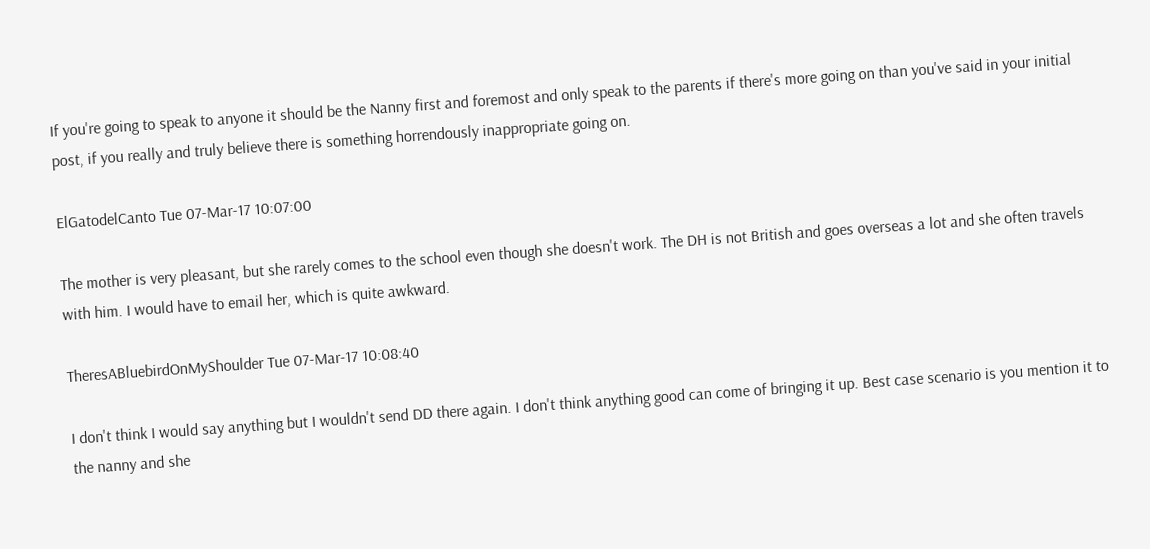If you're going to speak to anyone it should be the Nanny first and foremost and only speak to the parents if there's more going on than you've said in your initial post, if you really and truly believe there is something horrendously inappropriate going on.

ElGatodelCanto Tue 07-Mar-17 10:07:00

The mother is very pleasant, but she rarely comes to the school even though she doesn't work. The DH is not British and goes overseas a lot and she often travels with him. I would have to email her, which is quite awkward.

TheresABluebirdOnMyShoulder Tue 07-Mar-17 10:08:40

I don't think I would say anything but I wouldn't send DD there again. I don't think anything good can come of bringing it up. Best case scenario is you mention it to the nanny and she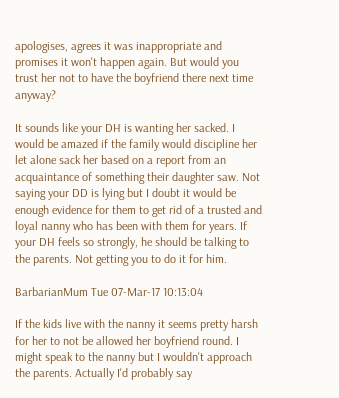apologises, agrees it was inappropriate and promises it won't happen again. But would you trust her not to have the boyfriend there next time anyway?

It sounds like your DH is wanting her sacked. I would be amazed if the family would discipline her let alone sack her based on a report from an acquaintance of something their daughter saw. Not saying your DD is lying but I doubt it would be enough evidence for them to get rid of a trusted and loyal nanny who has been with them for years. If your DH feels so strongly, he should be talking to the parents. Not getting you to do it for him.

BarbarianMum Tue 07-Mar-17 10:13:04

If the kids live with the nanny it seems pretty harsh for her to not be allowed her boyfriend round. I might speak to the nanny but I wouldn't approach the parents. Actually I'd probably say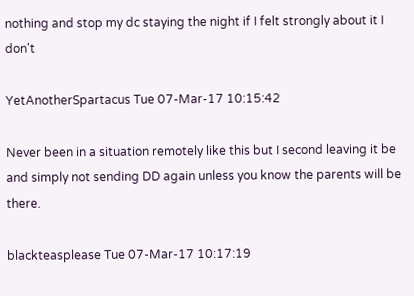nothing and stop my dc staying the night if I felt strongly about it I don't

YetAnotherSpartacus Tue 07-Mar-17 10:15:42

Never been in a situation remotely like this but I second leaving it be and simply not sending DD again unless you know the parents will be there.

blackteasplease Tue 07-Mar-17 10:17:19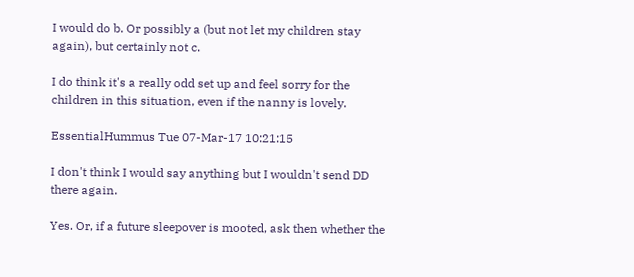I would do b. Or possibly a (but not let my children stay again), but certainly not c.

I do think it's a really odd set up and feel sorry for the children in this situation, even if the nanny is lovely.

EssentialHummus Tue 07-Mar-17 10:21:15

I don't think I would say anything but I wouldn't send DD there again.

Yes. Or, if a future sleepover is mooted, ask then whether the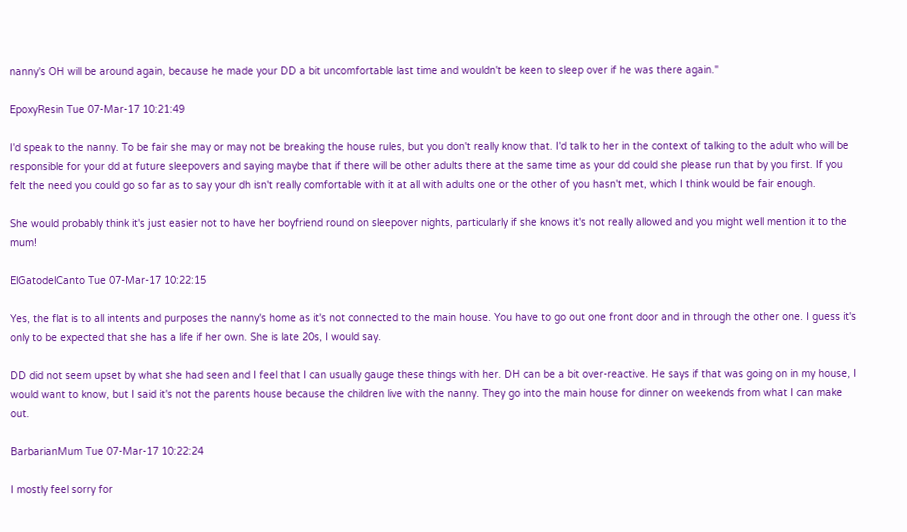nanny's OH will be around again, because he made your DD a bit uncomfortable last time and wouldn't be keen to sleep over if he was there again."

EpoxyResin Tue 07-Mar-17 10:21:49

I'd speak to the nanny. To be fair she may or may not be breaking the house rules, but you don't really know that. I'd talk to her in the context of talking to the adult who will be responsible for your dd at future sleepovers and saying maybe that if there will be other adults there at the same time as your dd could she please run that by you first. If you felt the need you could go so far as to say your dh isn't really comfortable with it at all with adults one or the other of you hasn't met, which I think would be fair enough.

She would probably think it's just easier not to have her boyfriend round on sleepover nights, particularly if she knows it's not really allowed and you might well mention it to the mum!

ElGatodelCanto Tue 07-Mar-17 10:22:15

Yes, the flat is to all intents and purposes the nanny's home as it's not connected to the main house. You have to go out one front door and in through the other one. I guess it's only to be expected that she has a life if her own. She is late 20s, I would say.

DD did not seem upset by what she had seen and I feel that I can usually gauge these things with her. DH can be a bit over-reactive. He says if that was going on in my house, I would want to know, but I said it's not the parents house because the children live with the nanny. They go into the main house for dinner on weekends from what I can make out.

BarbarianMum Tue 07-Mar-17 10:22:24

I mostly feel sorry for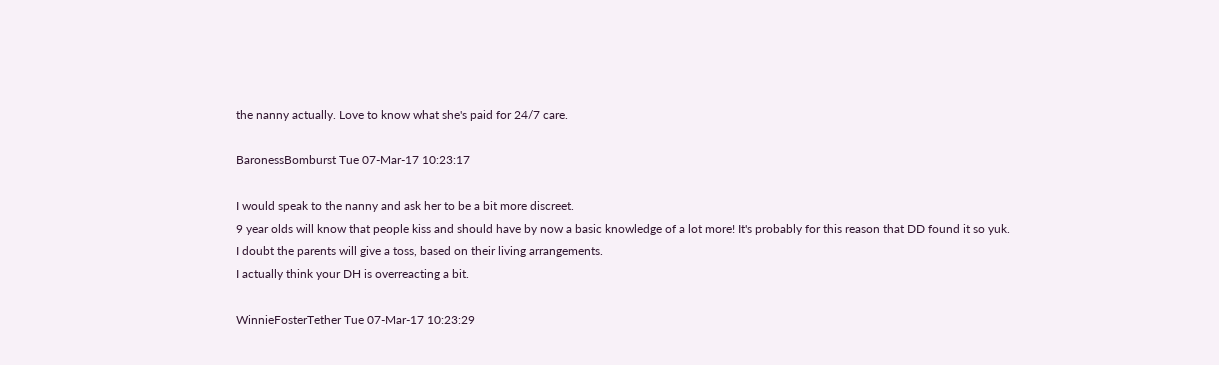the nanny actually. Love to know what she's paid for 24/7 care.

BaronessBomburst Tue 07-Mar-17 10:23:17

I would speak to the nanny and ask her to be a bit more discreet.
9 year olds will know that people kiss and should have by now a basic knowledge of a lot more! It's probably for this reason that DD found it so yuk.
I doubt the parents will give a toss, based on their living arrangements.
I actually think your DH is overreacting a bit.

WinnieFosterTether Tue 07-Mar-17 10:23:29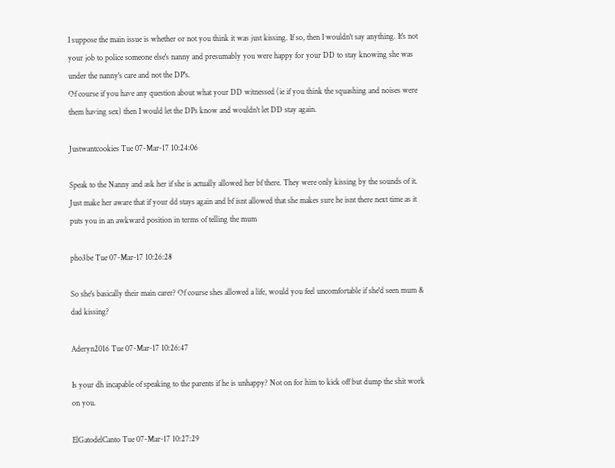I suppose the main issue is whether or not you think it was just kissing. If so, then I wouldn't say anything. It's not your job to police someone else's nanny and presumably you were happy for your DD to stay knowing she was under the nanny's care and not the DP's.
Of course if you have any question about what your DD witnessed (ie if you think the squashing and noises were them having sex) then I would let the DPs know and wouldn't let DD stay again.

Justwantcookies Tue 07-Mar-17 10:24:06

Speak to the Nanny and ask her if she is actually allowed her bf there. They were only kissing by the sounds of it. Just make her aware that if your dd stays again and bf isnt allowed that she makes sure he isnt there next time as it puts you in an awkward position in terms of telling the mum

pho3be Tue 07-Mar-17 10:26:28

So she's basically their main carer? Of course shes allowed a life, would you feel uncomfortable if she'd seen mum & dad kissing?

Aderyn2016 Tue 07-Mar-17 10:26:47

Is your dh incapable of speaking to the parents if he is unhappy? Not on for him to kick off but dump the shit work on you.

ElGatodelCanto Tue 07-Mar-17 10:27:29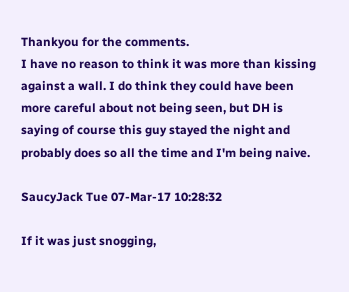Thankyou for the comments.
I have no reason to think it was more than kissing against a wall. I do think they could have been more careful about not being seen, but DH is saying of course this guy stayed the night and probably does so all the time and I'm being naive.

SaucyJack Tue 07-Mar-17 10:28:32

If it was just snogging,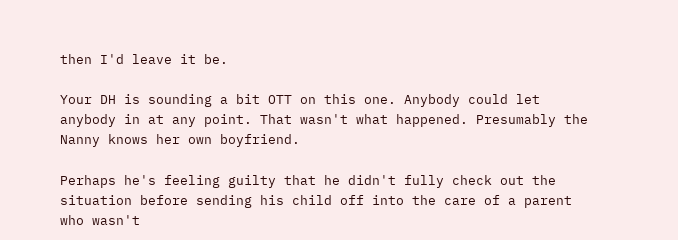then I'd leave it be.

Your DH is sounding a bit OTT on this one. Anybody could let anybody in at any point. That wasn't what happened. Presumably the Nanny knows her own boyfriend.

Perhaps he's feeling guilty that he didn't fully check out the situation before sending his child off into the care of a parent who wasn't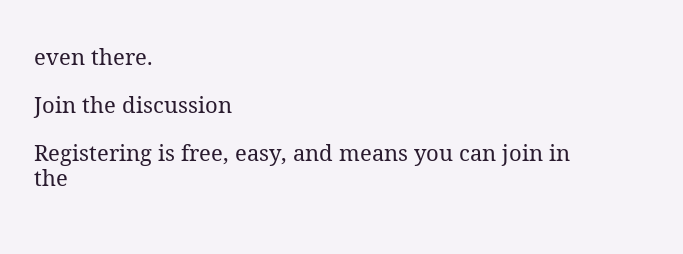even there.

Join the discussion

Registering is free, easy, and means you can join in the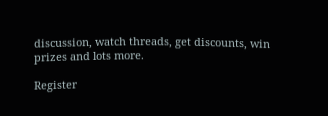discussion, watch threads, get discounts, win prizes and lots more.

Register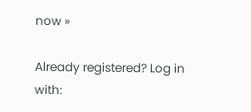now »

Already registered? Log in with: